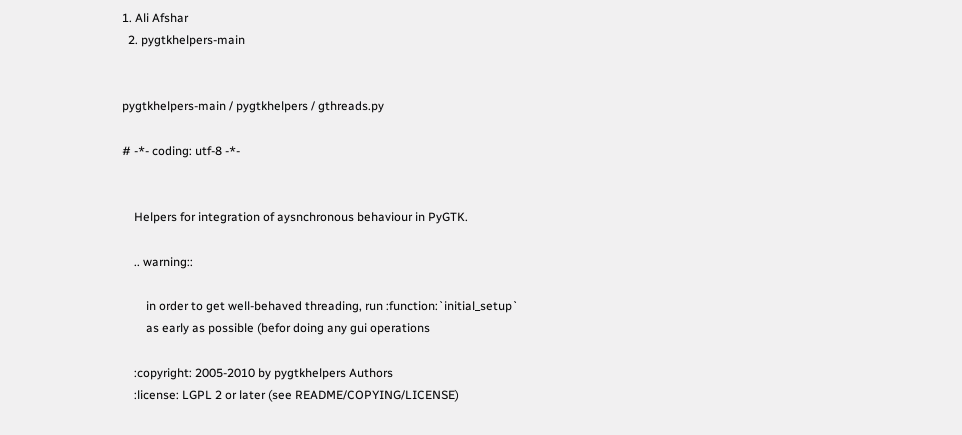1. Ali Afshar
  2. pygtkhelpers-main


pygtkhelpers-main / pygtkhelpers / gthreads.py

# -*- coding: utf-8 -*-


    Helpers for integration of aysnchronous behaviour in PyGTK.

    .. warning::

        in order to get well-behaved threading, run :function:`initial_setup`
        as early as possible (befor doing any gui operations

    :copyright: 2005-2010 by pygtkhelpers Authors
    :license: LGPL 2 or later (see README/COPYING/LICENSE)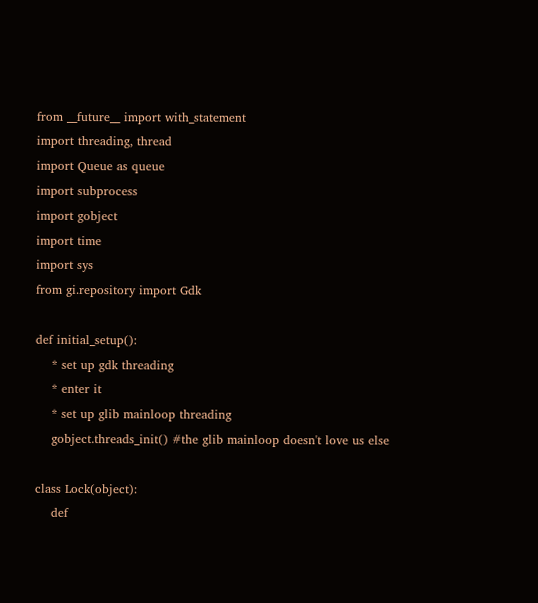from __future__ import with_statement
import threading, thread
import Queue as queue
import subprocess
import gobject
import time
import sys
from gi.repository import Gdk

def initial_setup():
    * set up gdk threading
    * enter it
    * set up glib mainloop threading
    gobject.threads_init() #the glib mainloop doesn't love us else

class Lock(object):
    def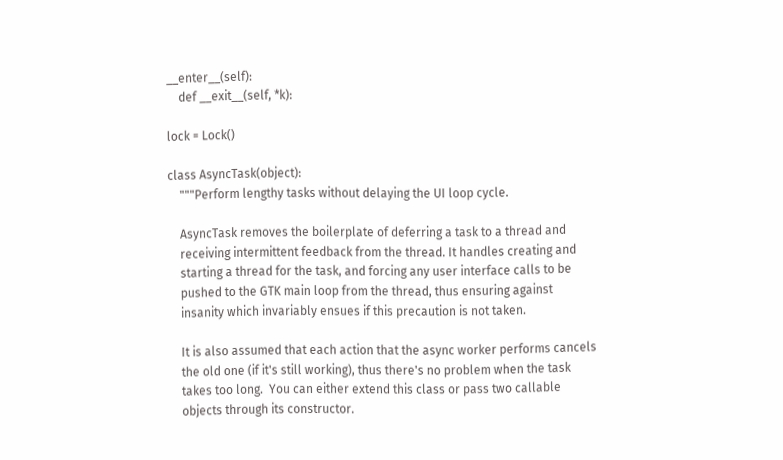__enter__(self):
    def __exit__(self, *k):

lock = Lock()

class AsyncTask(object):
    """Perform lengthy tasks without delaying the UI loop cycle.

    AsyncTask removes the boilerplate of deferring a task to a thread and
    receiving intermittent feedback from the thread. It handles creating and
    starting a thread for the task, and forcing any user interface calls to be
    pushed to the GTK main loop from the thread, thus ensuring against
    insanity which invariably ensues if this precaution is not taken.

    It is also assumed that each action that the async worker performs cancels
    the old one (if it's still working), thus there's no problem when the task
    takes too long.  You can either extend this class or pass two callable
    objects through its constructor.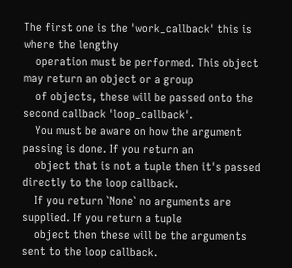The first one is the 'work_callback' this is where the lengthy
    operation must be performed. This object may return an object or a group
    of objects, these will be passed onto the second callback 'loop_callback'.
    You must be aware on how the argument passing is done. If you return an
    object that is not a tuple then it's passed directly to the loop callback.
    If you return `None` no arguments are supplied. If you return a tuple
    object then these will be the arguments sent to the loop callback.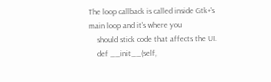The loop callback is called inside Gtk+'s main loop and it's where you
    should stick code that affects the UI.
    def __init__(self,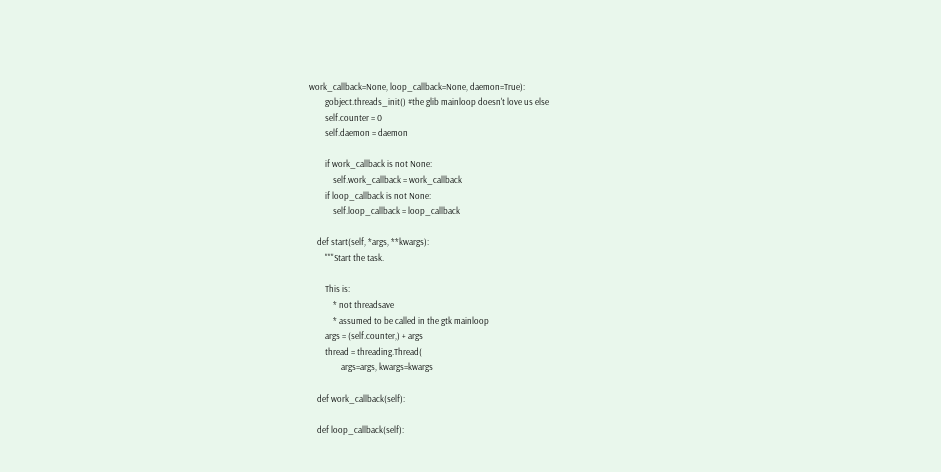work_callback=None, loop_callback=None, daemon=True):
        gobject.threads_init() #the glib mainloop doesn't love us else
        self.counter = 0
        self.daemon = daemon

        if work_callback is not None:
            self.work_callback = work_callback
        if loop_callback is not None:
            self.loop_callback = loop_callback

    def start(self, *args, **kwargs):
        """Start the task.

        This is:
            * not threadsave
            * assumed to be called in the gtk mainloop
        args = (self.counter,) + args
        thread = threading.Thread(
                args=args, kwargs=kwargs

    def work_callback(self):

    def loop_callback(self):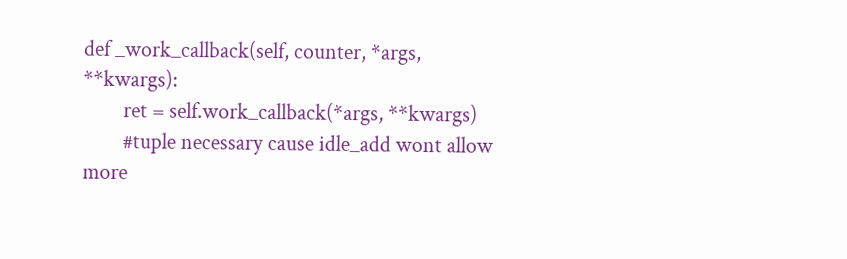def _work_callback(self, counter, *args, **kwargs):
        ret = self.work_callback(*args, **kwargs)
        #tuple necessary cause idle_add wont allow more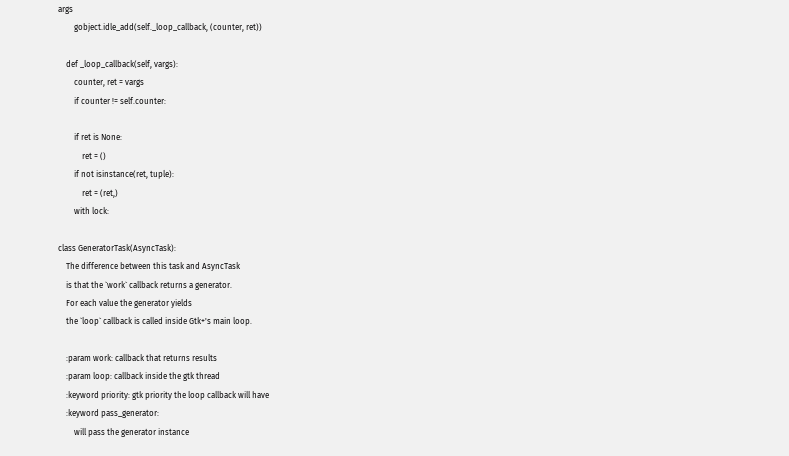args
        gobject.idle_add(self._loop_callback, (counter, ret))

    def _loop_callback(self, vargs):
        counter, ret = vargs
        if counter != self.counter:

        if ret is None:
            ret = ()
        if not isinstance(ret, tuple):
            ret = (ret,)
        with lock:

class GeneratorTask(AsyncTask):
    The difference between this task and AsyncTask
    is that the `work` callback returns a generator.
    For each value the generator yields
    the `loop` callback is called inside Gtk+'s main loop.

    :param work: callback that returns results
    :param loop: callback inside the gtk thread
    :keyword priority: gtk priority the loop callback will have
    :keyword pass_generator:
        will pass the generator instance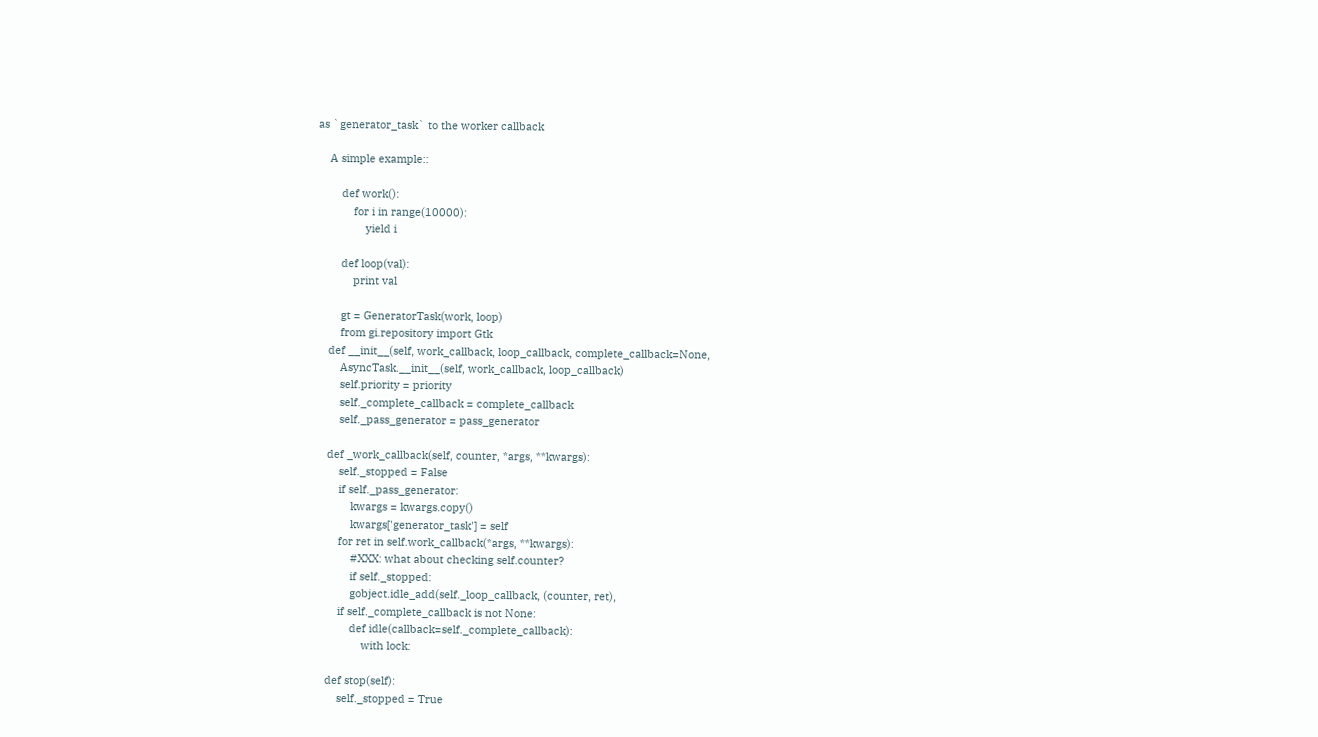as `generator_task` to the worker callback

    A simple example::

        def work():
            for i in range(10000):
                yield i

        def loop(val):
            print val

        gt = GeneratorTask(work, loop)
        from gi.repository import Gtk
    def __init__(self, work_callback, loop_callback, complete_callback=None,
        AsyncTask.__init__(self, work_callback, loop_callback)
        self.priority = priority
        self._complete_callback = complete_callback
        self._pass_generator = pass_generator

    def _work_callback(self, counter, *args, **kwargs):
        self._stopped = False
        if self._pass_generator:
            kwargs = kwargs.copy()
            kwargs['generator_task'] = self
        for ret in self.work_callback(*args, **kwargs):
            #XXX: what about checking self.counter?
            if self._stopped:
            gobject.idle_add(self._loop_callback, (counter, ret),
        if self._complete_callback is not None:
            def idle(callback=self._complete_callback):
                with lock:

    def stop(self):
        self._stopped = True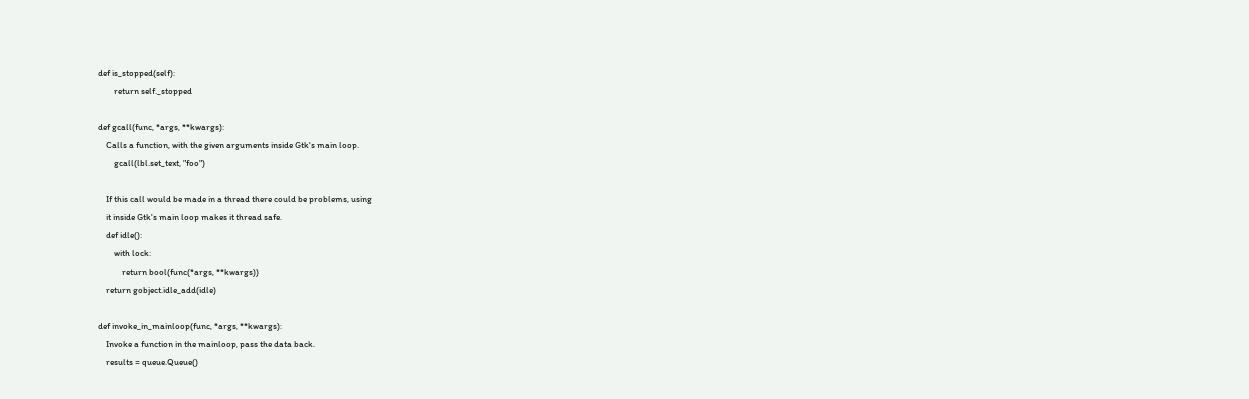def is_stopped(self):
        return self._stopped

def gcall(func, *args, **kwargs):
    Calls a function, with the given arguments inside Gtk's main loop.
        gcall(lbl.set_text, "foo")

    If this call would be made in a thread there could be problems, using
    it inside Gtk's main loop makes it thread safe.
    def idle():
        with lock:
            return bool(func(*args, **kwargs))
    return gobject.idle_add(idle)

def invoke_in_mainloop(func, *args, **kwargs):
    Invoke a function in the mainloop, pass the data back.
    results = queue.Queue()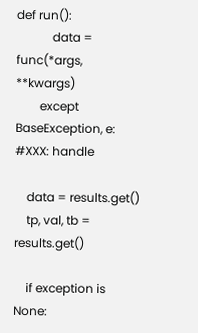def run():
            data = func(*args, **kwargs)
        except BaseException, e: #XXX: handle

    data = results.get()
    tp, val, tb = results.get()

    if exception is None: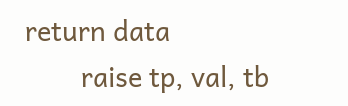return data
        raise tp, val, tb